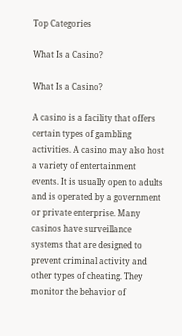Top Categories

What Is a Casino?

What Is a Casino?

A casino is a facility that offers certain types of gambling activities. A casino may also host a variety of entertainment events. It is usually open to adults and is operated by a government or private enterprise. Many casinos have surveillance systems that are designed to prevent criminal activity and other types of cheating. They monitor the behavior of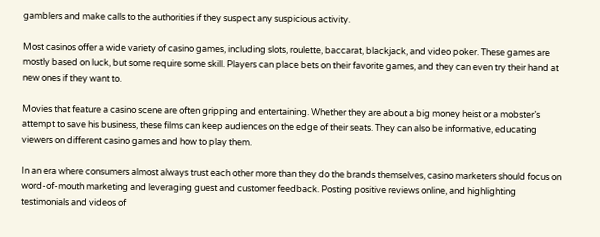gamblers and make calls to the authorities if they suspect any suspicious activity.

Most casinos offer a wide variety of casino games, including slots, roulette, baccarat, blackjack, and video poker. These games are mostly based on luck, but some require some skill. Players can place bets on their favorite games, and they can even try their hand at new ones if they want to.

Movies that feature a casino scene are often gripping and entertaining. Whether they are about a big money heist or a mobster’s attempt to save his business, these films can keep audiences on the edge of their seats. They can also be informative, educating viewers on different casino games and how to play them.

In an era where consumers almost always trust each other more than they do the brands themselves, casino marketers should focus on word-of-mouth marketing and leveraging guest and customer feedback. Posting positive reviews online, and highlighting testimonials and videos of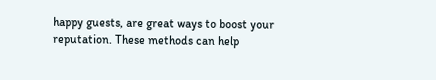happy guests, are great ways to boost your reputation. These methods can help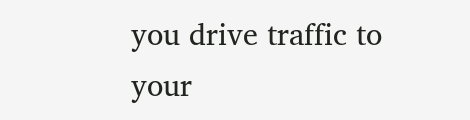you drive traffic to your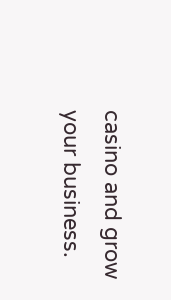casino and grow your business.